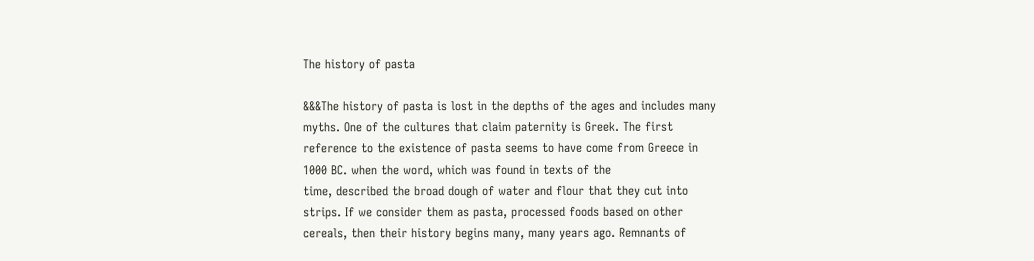The history of pasta

&&&The history of pasta is lost in the depths of the ages and includes many
myths. One of the cultures that claim paternity is Greek. The first
reference to the existence of pasta seems to have come from Greece in
1000 BC. when the word, which was found in texts of the
time, described the broad dough of water and flour that they cut into
strips. If we consider them as pasta, processed foods based on other
cereals, then their history begins many, many years ago. Remnants of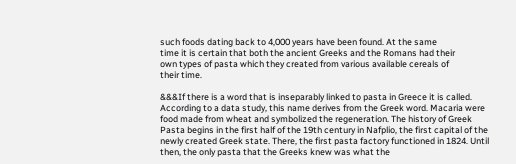such foods dating back to 4,000 years have been found. At the same
time it is certain that both the ancient Greeks and the Romans had their
own types of pasta which they created from various available cereals of
their time.

&&&If there is a word that is inseparably linked to pasta in Greece it is called. According to a data study, this name derives from the Greek word. Macaria were food made from wheat and symbolized the regeneration. The history of Greek Pasta begins in the first half of the 19th century in Nafplio, the first capital of the newly created Greek state. There, the first pasta factory functioned in 1824. Until then, the only pasta that the Greeks knew was what the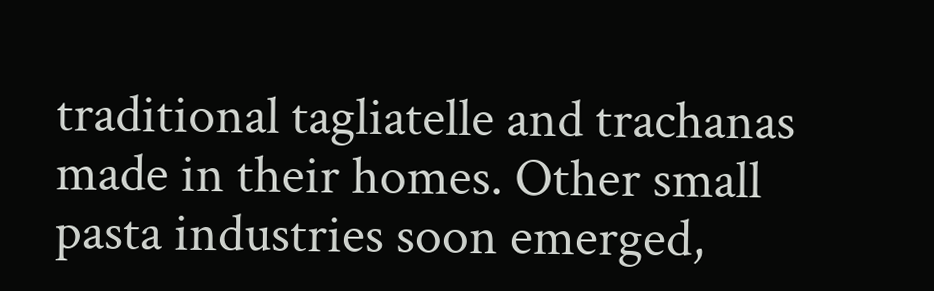traditional tagliatelle and trachanas made in their homes. Other small pasta industries soon emerged,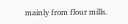mainly from flour mills.